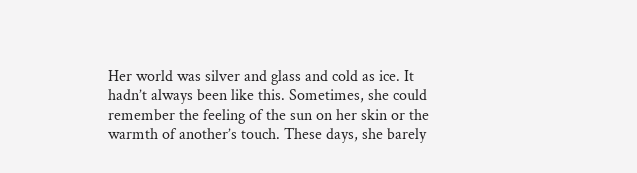Her world was silver and glass and cold as ice. It hadn’t always been like this. Sometimes, she could remember the feeling of the sun on her skin or the warmth of another’s touch. These days, she barely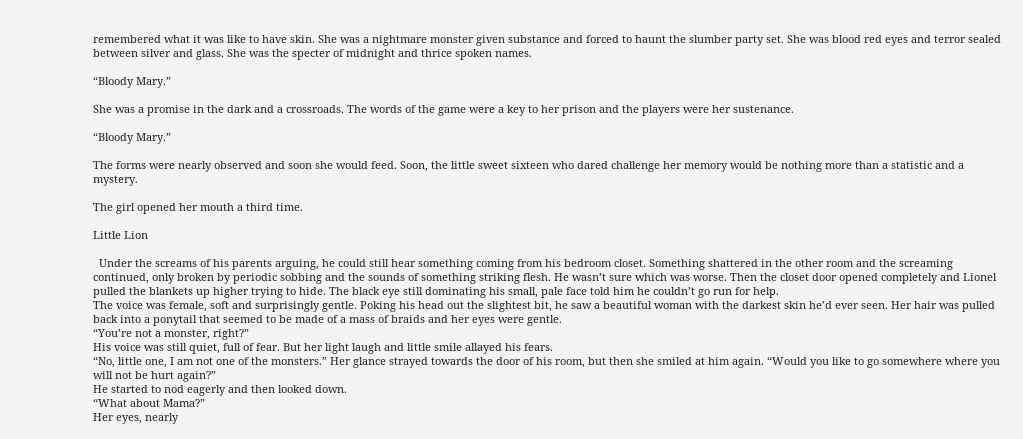remembered what it was like to have skin. She was a nightmare monster given substance and forced to haunt the slumber party set. She was blood red eyes and terror sealed between silver and glass. She was the specter of midnight and thrice spoken names.

“Bloody Mary.”

She was a promise in the dark and a crossroads. The words of the game were a key to her prison and the players were her sustenance.

“Bloody Mary.”

The forms were nearly observed and soon she would feed. Soon, the little sweet sixteen who dared challenge her memory would be nothing more than a statistic and a mystery.

The girl opened her mouth a third time.

Little Lion

  Under the screams of his parents arguing, he could still hear something coming from his bedroom closet. Something shattered in the other room and the screaming continued, only broken by periodic sobbing and the sounds of something striking flesh. He wasn’t sure which was worse. Then the closet door opened completely and Lionel pulled the blankets up higher trying to hide. The black eye still dominating his small, pale face told him he couldn’t go run for help.
The voice was female, soft and surprisingly gentle. Poking his head out the slightest bit, he saw a beautiful woman with the darkest skin he’d ever seen. Her hair was pulled back into a ponytail that seemed to be made of a mass of braids and her eyes were gentle.
“You’re not a monster, right?”
His voice was still quiet, full of fear. But her light laugh and little smile allayed his fears.
“No, little one, I am not one of the monsters.” Her glance strayed towards the door of his room, but then she smiled at him again. “Would you like to go somewhere where you will not be hurt again?”
He started to nod eagerly and then looked down.
“What about Mama?”
Her eyes, nearly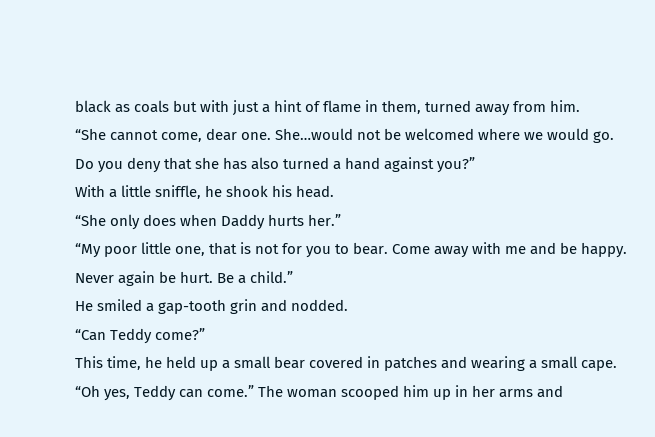black as coals but with just a hint of flame in them, turned away from him.
“She cannot come, dear one. She…would not be welcomed where we would go. Do you deny that she has also turned a hand against you?”
With a little sniffle, he shook his head.
“She only does when Daddy hurts her.”
“My poor little one, that is not for you to bear. Come away with me and be happy. Never again be hurt. Be a child.”
He smiled a gap-tooth grin and nodded.
“Can Teddy come?”
This time, he held up a small bear covered in patches and wearing a small cape.
“Oh yes, Teddy can come.” The woman scooped him up in her arms and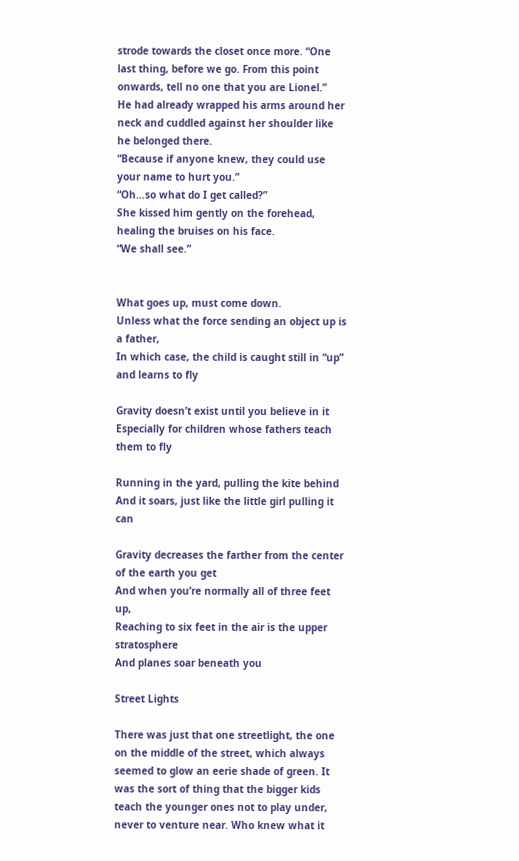strode towards the closet once more. “One last thing, before we go. From this point onwards, tell no one that you are Lionel.”
He had already wrapped his arms around her neck and cuddled against her shoulder like he belonged there.
“Because if anyone knew, they could use your name to hurt you.”
“Oh…so what do I get called?”
She kissed him gently on the forehead, healing the bruises on his face.
“We shall see.”


What goes up, must come down.
Unless what the force sending an object up is a father,
In which case, the child is caught still in “up”
and learns to fly

Gravity doesn’t exist until you believe in it
Especially for children whose fathers teach them to fly

Running in the yard, pulling the kite behind
And it soars, just like the little girl pulling it can

Gravity decreases the farther from the center of the earth you get
And when you’re normally all of three feet up,
Reaching to six feet in the air is the upper stratosphere
And planes soar beneath you

Street Lights

There was just that one streetlight, the one on the middle of the street, which always seemed to glow an eerie shade of green. It was the sort of thing that the bigger kids teach the younger ones not to play under, never to venture near. Who knew what it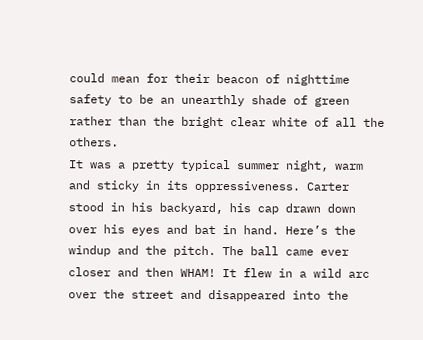could mean for their beacon of nighttime safety to be an unearthly shade of green rather than the bright clear white of all the others.
It was a pretty typical summer night, warm and sticky in its oppressiveness. Carter stood in his backyard, his cap drawn down over his eyes and bat in hand. Here’s the windup and the pitch. The ball came ever closer and then WHAM! It flew in a wild arc over the street and disappeared into the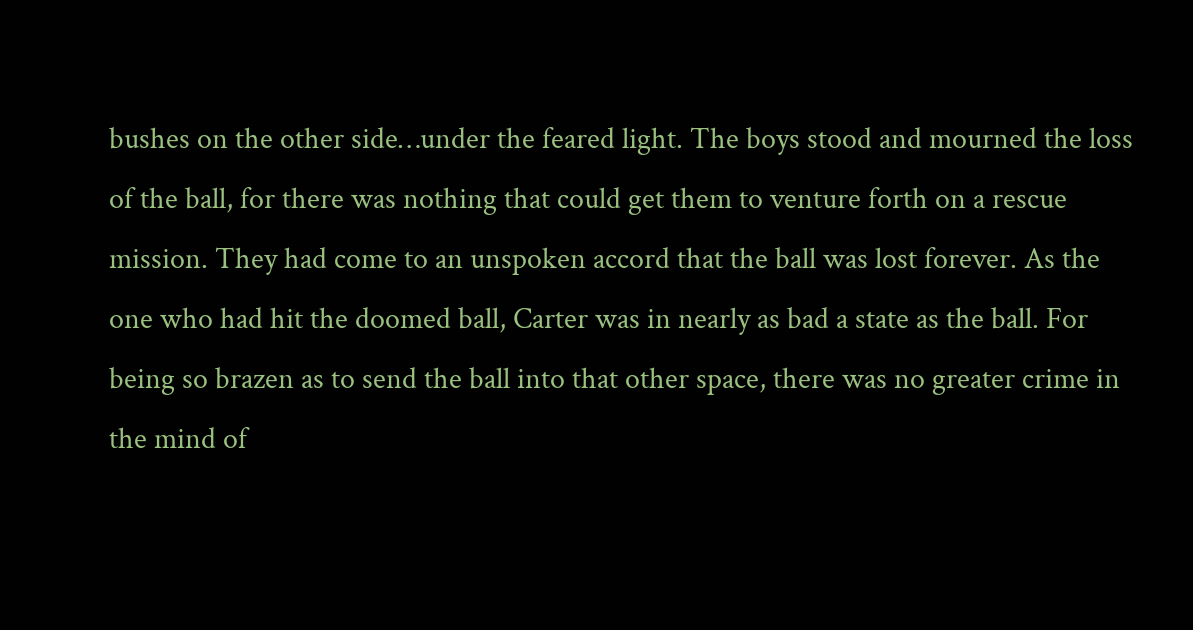bushes on the other side…under the feared light. The boys stood and mourned the loss of the ball, for there was nothing that could get them to venture forth on a rescue mission. They had come to an unspoken accord that the ball was lost forever. As the one who had hit the doomed ball, Carter was in nearly as bad a state as the ball. For being so brazen as to send the ball into that other space, there was no greater crime in the mind of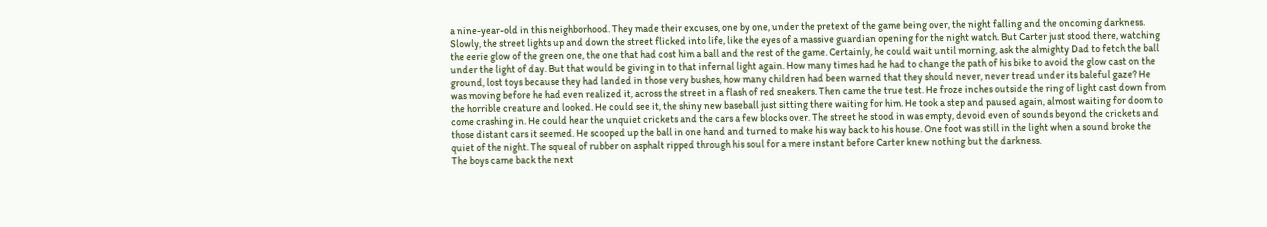a nine-year-old in this neighborhood. They made their excuses, one by one, under the pretext of the game being over, the night falling and the oncoming darkness. Slowly, the street lights up and down the street flicked into life, like the eyes of a massive guardian opening for the night watch. But Carter just stood there, watching the eerie glow of the green one, the one that had cost him a ball and the rest of the game. Certainly, he could wait until morning, ask the almighty Dad to fetch the ball under the light of day. But that would be giving in to that infernal light again. How many times had he had to change the path of his bike to avoid the glow cast on the ground, lost toys because they had landed in those very bushes, how many children had been warned that they should never, never tread under its baleful gaze? He was moving before he had even realized it, across the street in a flash of red sneakers. Then came the true test. He froze inches outside the ring of light cast down from the horrible creature and looked. He could see it, the shiny new baseball just sitting there waiting for him. He took a step and paused again, almost waiting for doom to come crashing in. He could hear the unquiet crickets and the cars a few blocks over. The street he stood in was empty, devoid even of sounds beyond the crickets and those distant cars it seemed. He scooped up the ball in one hand and turned to make his way back to his house. One foot was still in the light when a sound broke the quiet of the night. The squeal of rubber on asphalt ripped through his soul for a mere instant before Carter knew nothing but the darkness.
The boys came back the next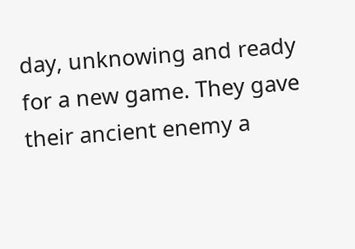day, unknowing and ready for a new game. They gave their ancient enemy a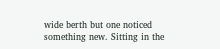wide berth but one noticed something new. Sitting in the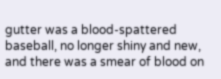gutter was a blood-spattered baseball, no longer shiny and new, and there was a smear of blood on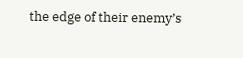the edge of their enemy’s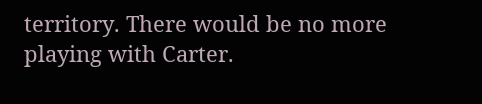territory. There would be no more playing with Carter.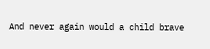And never again would a child brave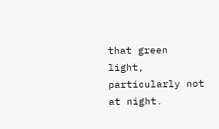that green light, particularly not at night.